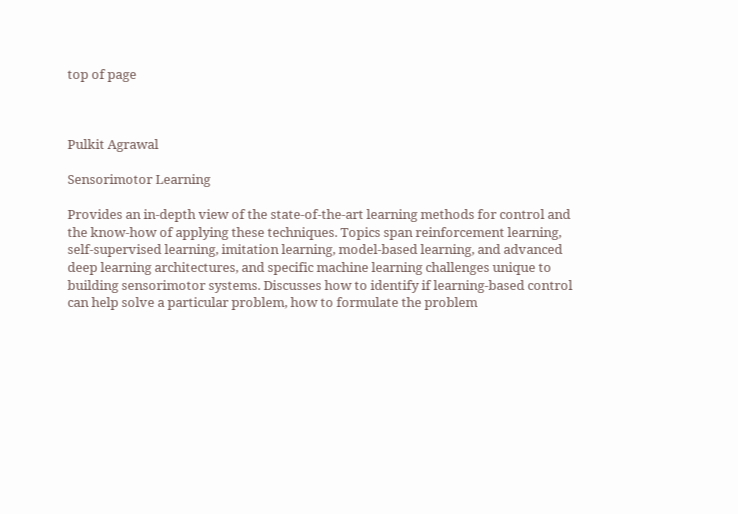top of page



Pulkit Agrawal

Sensorimotor Learning

Provides an in-depth view of the state-of-the-art learning methods for control and the know-how of applying these techniques. Topics span reinforcement learning, self-supervised learning, imitation learning, model-based learning, and advanced deep learning architectures, and specific machine learning challenges unique to building sensorimotor systems. Discusses how to identify if learning-based control can help solve a particular problem, how to formulate the problem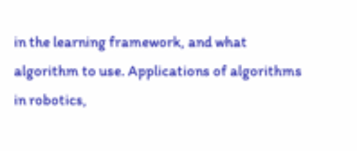in the learning framework, and what algorithm to use. Applications of algorithms in robotics,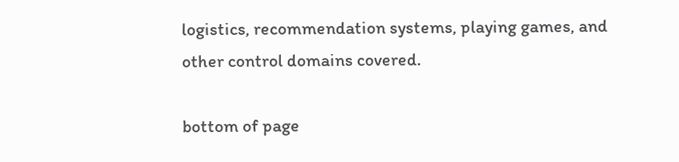logistics, recommendation systems, playing games, and other control domains covered.

bottom of page